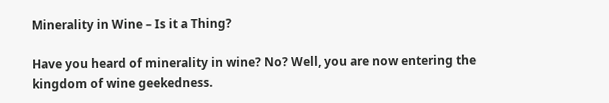Minerality in Wine – Is it a Thing?

Have you heard of minerality in wine? No? Well, you are now entering the kingdom of wine geekedness.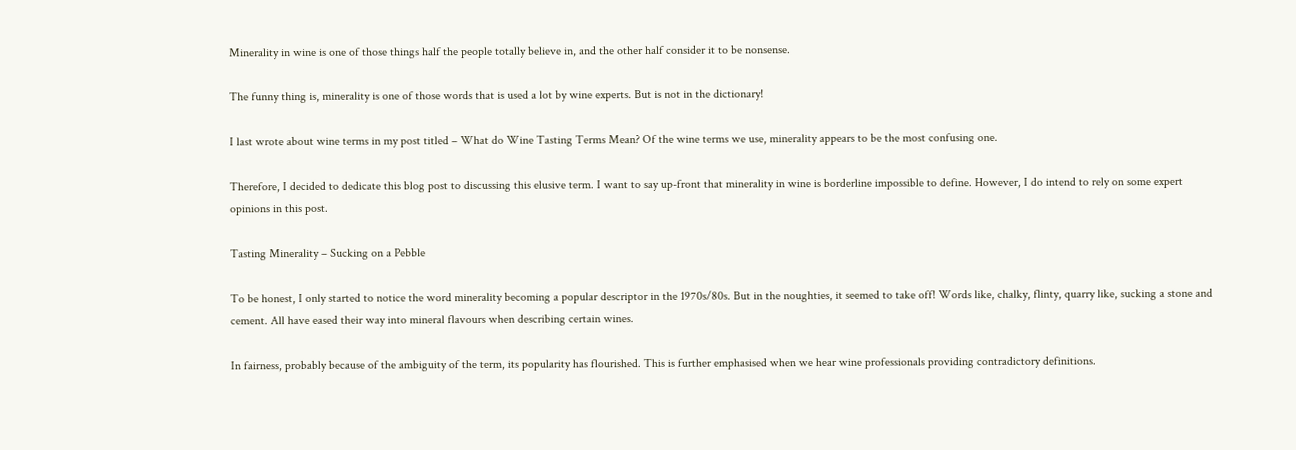Minerality in wine is one of those things half the people totally believe in, and the other half consider it to be nonsense.

The funny thing is, minerality is one of those words that is used a lot by wine experts. But is not in the dictionary!

I last wrote about wine terms in my post titled – What do Wine Tasting Terms Mean? Of the wine terms we use, minerality appears to be the most confusing one.

Therefore, I decided to dedicate this blog post to discussing this elusive term. I want to say up-front that minerality in wine is borderline impossible to define. However, I do intend to rely on some expert opinions in this post.

Tasting Minerality – Sucking on a Pebble

To be honest, I only started to notice the word minerality becoming a popular descriptor in the 1970s/80s. But in the noughties, it seemed to take off! Words like, chalky, flinty, quarry like, sucking a stone and cement. All have eased their way into mineral flavours when describing certain wines.

In fairness, probably because of the ambiguity of the term, its popularity has flourished. This is further emphasised when we hear wine professionals providing contradictory definitions.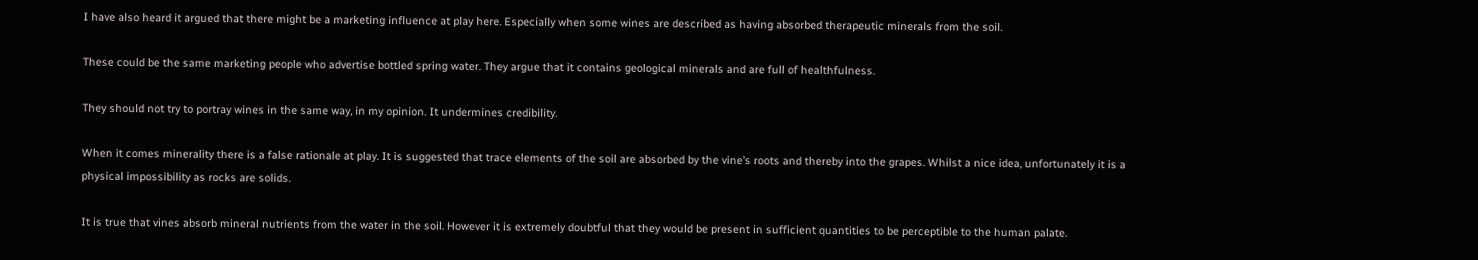I have also heard it argued that there might be a marketing influence at play here. Especially when some wines are described as having absorbed therapeutic minerals from the soil.

These could be the same marketing people who advertise bottled spring water. They argue that it contains geological minerals and are full of healthfulness.

They should not try to portray wines in the same way, in my opinion. It undermines credibility.

When it comes minerality there is a false rationale at play. It is suggested that trace elements of the soil are absorbed by the vine’s roots and thereby into the grapes. Whilst a nice idea, unfortunately it is a physical impossibility as rocks are solids.

It is true that vines absorb mineral nutrients from the water in the soil. However it is extremely doubtful that they would be present in sufficient quantities to be perceptible to the human palate.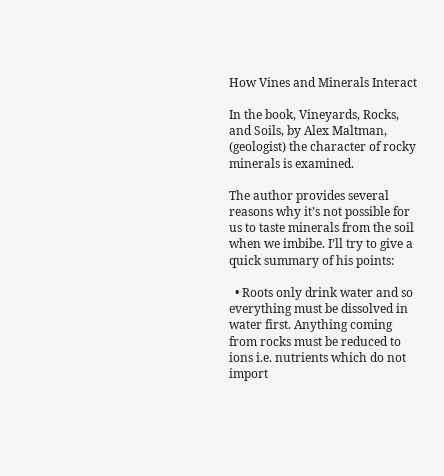How Vines and Minerals Interact

In the book, Vineyards, Rocks, and Soils, by Alex Maltman, (geologist) the character of rocky minerals is examined.

The author provides several reasons why it’s not possible for us to taste minerals from the soil when we imbibe. I’ll try to give a quick summary of his points:

  • Roots only drink water and so everything must be dissolved in water first. Anything coming from rocks must be reduced to ions i.e. nutrients which do not import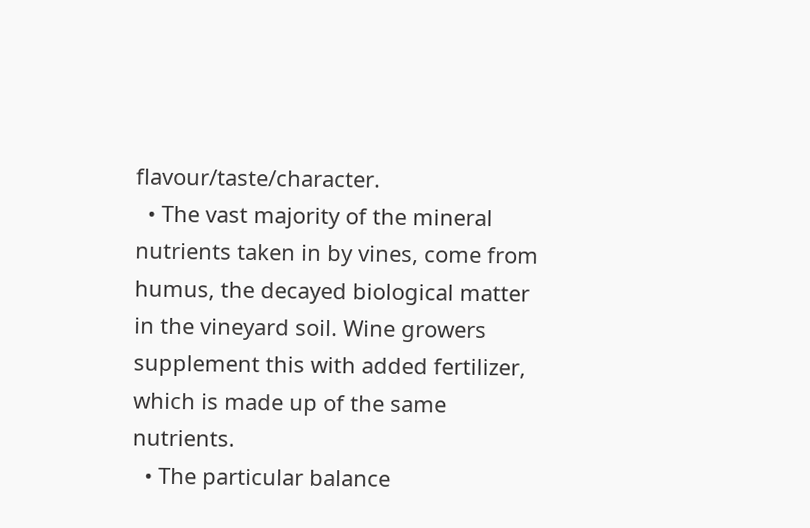flavour/taste/character.
  • The vast majority of the mineral nutrients taken in by vines, come from humus, the decayed biological matter in the vineyard soil. Wine growers supplement this with added fertilizer, which is made up of the same nutrients.
  • The particular balance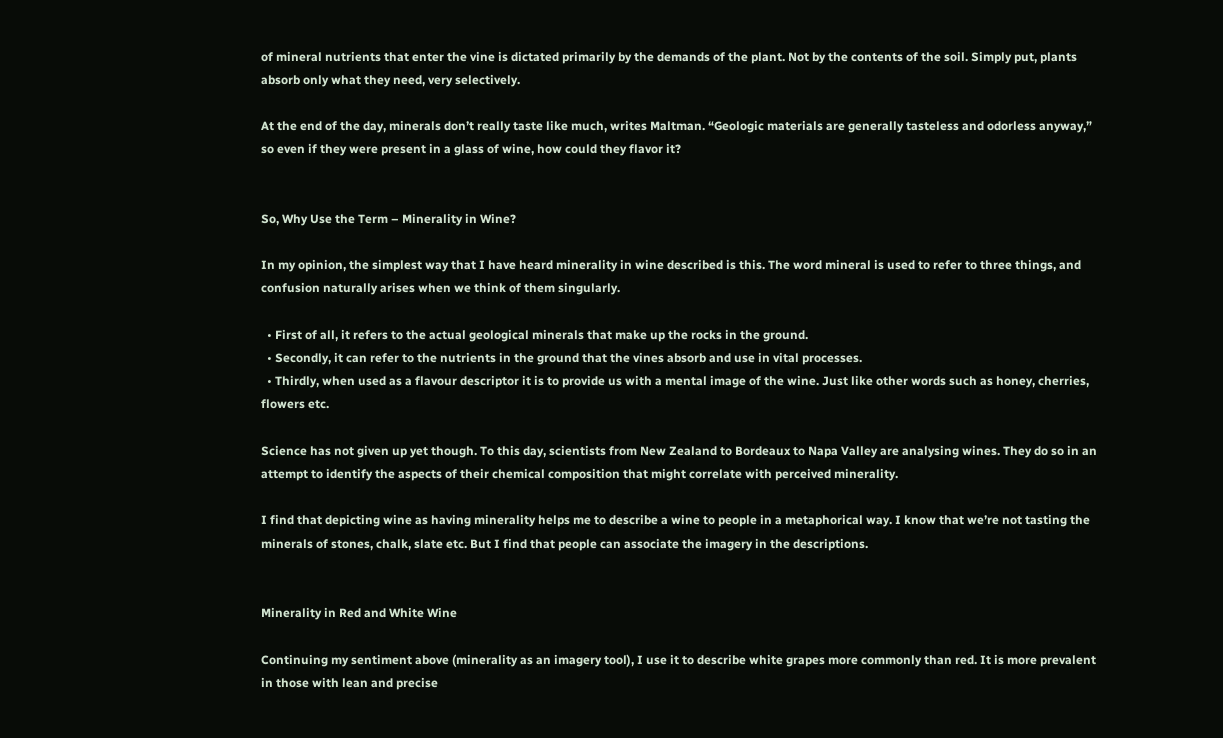of mineral nutrients that enter the vine is dictated primarily by the demands of the plant. Not by the contents of the soil. Simply put, plants absorb only what they need, very selectively.

At the end of the day, minerals don’t really taste like much, writes Maltman. “Geologic materials are generally tasteless and odorless anyway,” so even if they were present in a glass of wine, how could they flavor it?


So, Why Use the Term – Minerality in Wine?

In my opinion, the simplest way that I have heard minerality in wine described is this. The word mineral is used to refer to three things, and confusion naturally arises when we think of them singularly.

  • First of all, it refers to the actual geological minerals that make up the rocks in the ground.
  • Secondly, it can refer to the nutrients in the ground that the vines absorb and use in vital processes.
  • Thirdly, when used as a flavour descriptor it is to provide us with a mental image of the wine. Just like other words such as honey, cherries, flowers etc.

Science has not given up yet though. To this day, scientists from New Zealand to Bordeaux to Napa Valley are analysing wines. They do so in an attempt to identify the aspects of their chemical composition that might correlate with perceived minerality.

I find that depicting wine as having minerality helps me to describe a wine to people in a metaphorical way. I know that we’re not tasting the minerals of stones, chalk, slate etc. But I find that people can associate the imagery in the descriptions.


Minerality in Red and White Wine

Continuing my sentiment above (minerality as an imagery tool), I use it to describe white grapes more commonly than red. It is more prevalent in those with lean and precise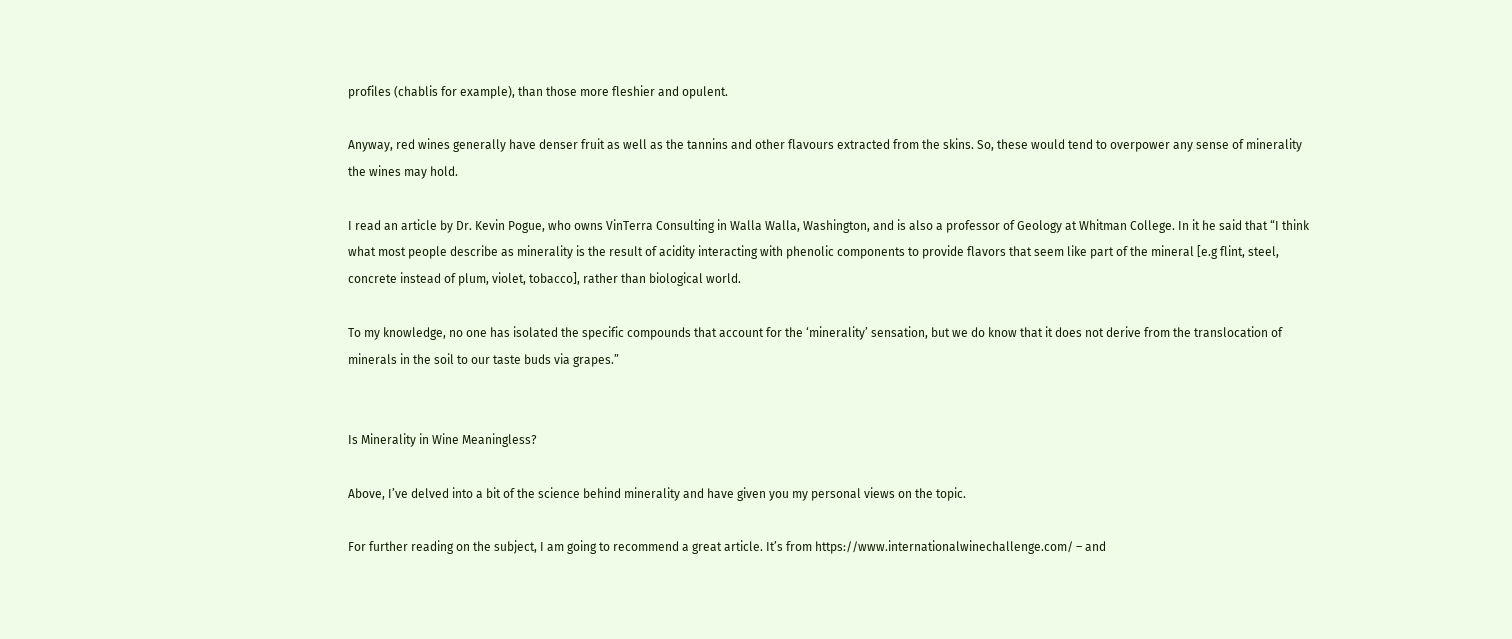profiles (chablis for example), than those more fleshier and opulent.

Anyway, red wines generally have denser fruit as well as the tannins and other flavours extracted from the skins. So, these would tend to overpower any sense of minerality the wines may hold.

I read an article by Dr. Kevin Pogue, who owns VinTerra Consulting in Walla Walla, Washington, and is also a professor of Geology at Whitman College. In it he said that “I think what most people describe as minerality is the result of acidity interacting with phenolic components to provide flavors that seem like part of the mineral [e.g flint, steel, concrete instead of plum, violet, tobacco], rather than biological world.

To my knowledge, no one has isolated the specific compounds that account for the ‘minerality’ sensation, but we do know that it does not derive from the translocation of minerals in the soil to our taste buds via grapes.”


Is Minerality in Wine Meaningless?

Above, I’ve delved into a bit of the science behind minerality and have given you my personal views on the topic.

For further reading on the subject, I am going to recommend a great article. It’s from https://www.internationalwinechallenge.com/ – and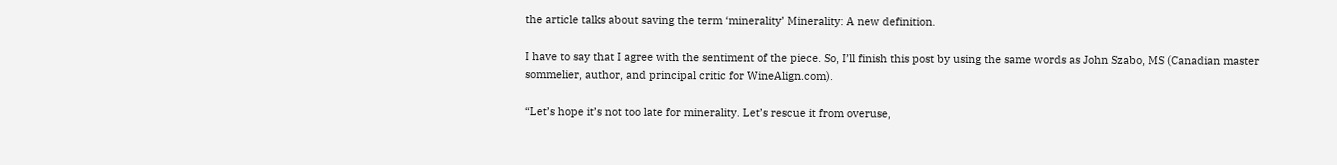the article talks about saving the term ‘minerality’ Minerality: A new definition.

I have to say that I agree with the sentiment of the piece. So, I’ll finish this post by using the same words as John Szabo, MS (Canadian master sommelier, author, and principal critic for WineAlign.com).

“Let’s hope it’s not too late for minerality. Let’s rescue it from overuse,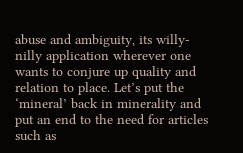abuse and ambiguity, its willy-nilly application wherever one wants to conjure up quality and relation to place. Let’s put the ‘mineral’ back in minerality and put an end to the need for articles such as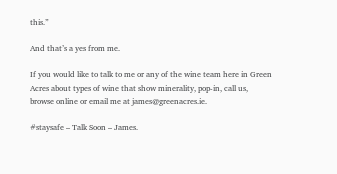this.”

And that’s a yes from me.

If you would like to talk to me or any of the wine team here in Green Acres about types of wine that show minerality, pop-in, call us, browse online or email me at james@greenacres.ie.

#staysafe – Talk Soon – James.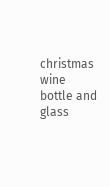christmas wine bottle and glass